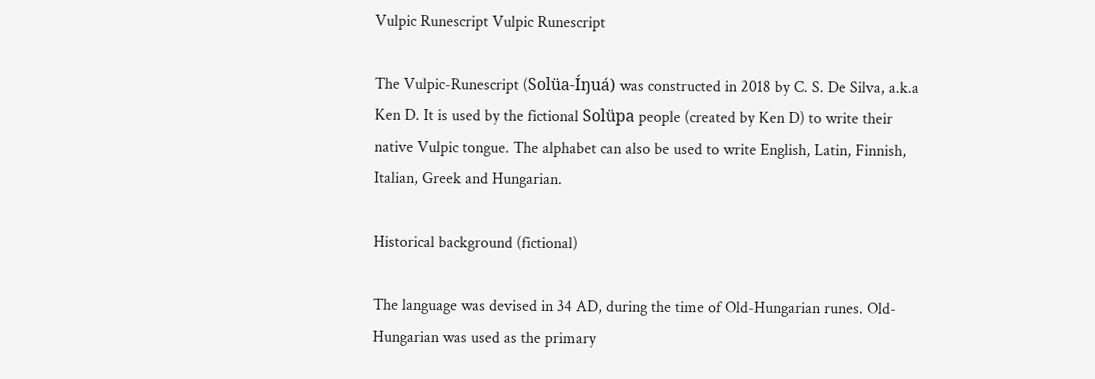Vulpic Runescript Vulpic Runescript

The Vulpic-Runescript (Solüa-Íŋuá) was constructed in 2018 by C. S. De Silva, a.k.a Ken D. It is used by the fictional Solüpa people (created by Ken D) to write their native Vulpic tongue. The alphabet can also be used to write English, Latin, Finnish, Italian, Greek and Hungarian.

Historical background (fictional)

The language was devised in 34 AD, during the time of Old-Hungarian runes. Old-Hungarian was used as the primary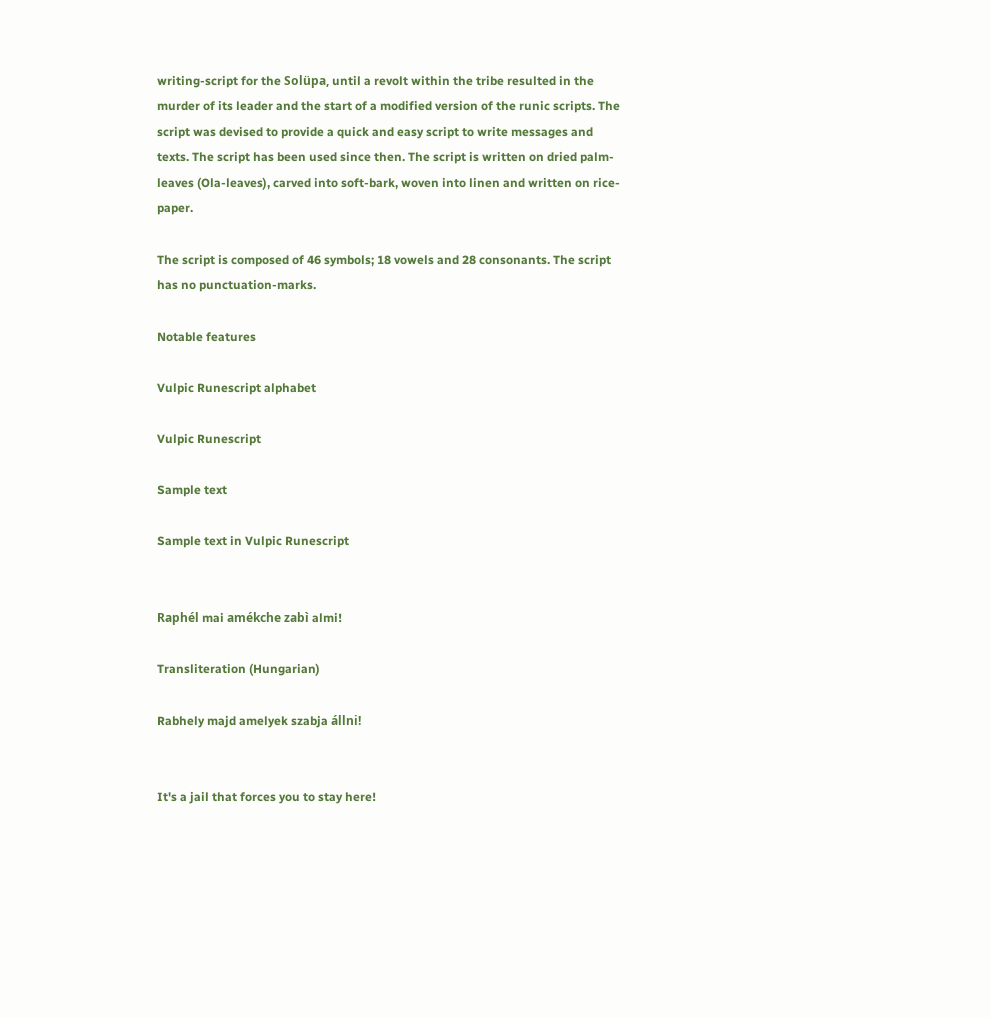writing-script for the Solüpa, until a revolt within the tribe resulted in the murder of its leader and the start of a modified version of the runic scripts. The script was devised to provide a quick and easy script to write messages and texts. The script has been used since then. The script is written on dried palm-leaves (Ola-leaves), carved into soft-bark, woven into linen and written on rice-paper.

The script is composed of 46 symbols; 18 vowels and 28 consonants. The script has no punctuation-marks.

Notable features

Vulpic Runescript alphabet

Vulpic Runescript

Sample text

Sample text in Vulpic Runescript


Raphél mai amékche zabì almi!

Transliteration (Hungarian)

Rabhely majd amelyek szabja állni!


It's a jail that forces you to stay here!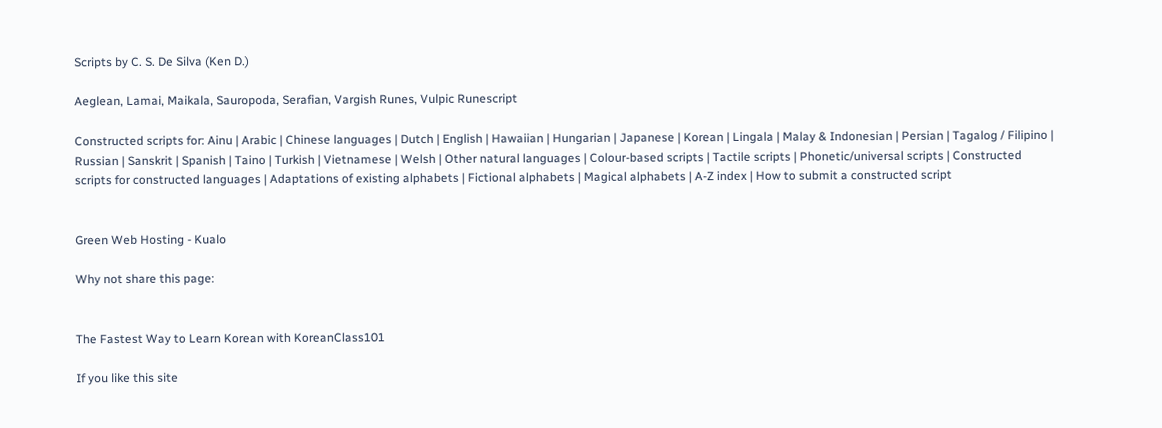Scripts by C. S. De Silva (Ken D.)

Aeglean, Lamai, Maikala, Sauropoda, Serafian, Vargish Runes, Vulpic Runescript

Constructed scripts for: Ainu | Arabic | Chinese languages | Dutch | English | Hawaiian | Hungarian | Japanese | Korean | Lingala | Malay & Indonesian | Persian | Tagalog / Filipino | Russian | Sanskrit | Spanish | Taino | Turkish | Vietnamese | Welsh | Other natural languages | Colour-based scripts | Tactile scripts | Phonetic/universal scripts | Constructed scripts for constructed languages | Adaptations of existing alphabets | Fictional alphabets | Magical alphabets | A-Z index | How to submit a constructed script


Green Web Hosting - Kualo

Why not share this page:


The Fastest Way to Learn Korean with KoreanClass101

If you like this site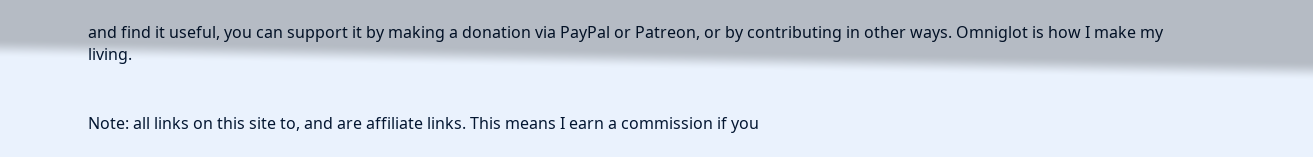and find it useful, you can support it by making a donation via PayPal or Patreon, or by contributing in other ways. Omniglot is how I make my living.


Note: all links on this site to, and are affiliate links. This means I earn a commission if you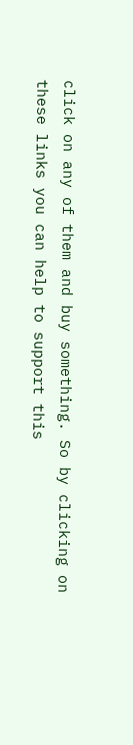click on any of them and buy something. So by clicking on these links you can help to support this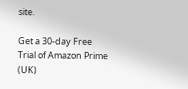site.

Get a 30-day Free Trial of Amazon Prime (UK)